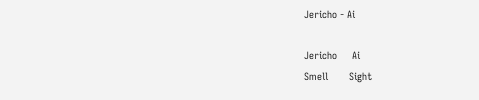Jericho - Ai

Jericho     Ai
Smell       Sight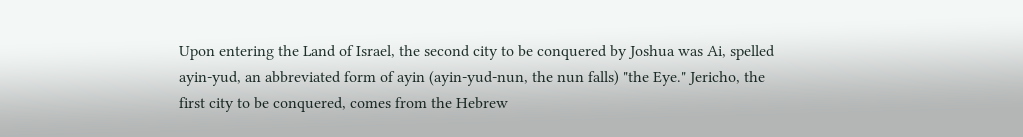Upon entering the Land of Israel, the second city to be conquered by Joshua was Ai, spelled ayin-yud, an abbreviated form of ayin (ayin-yud-nun, the nun falls) "the Eye." Jericho, the first city to be conquered, comes from the Hebrew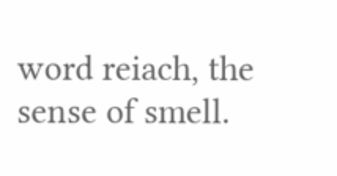word reiach, the sense of smell.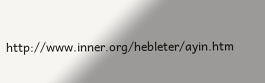http://www.inner.org/hebleter/ayin.htm